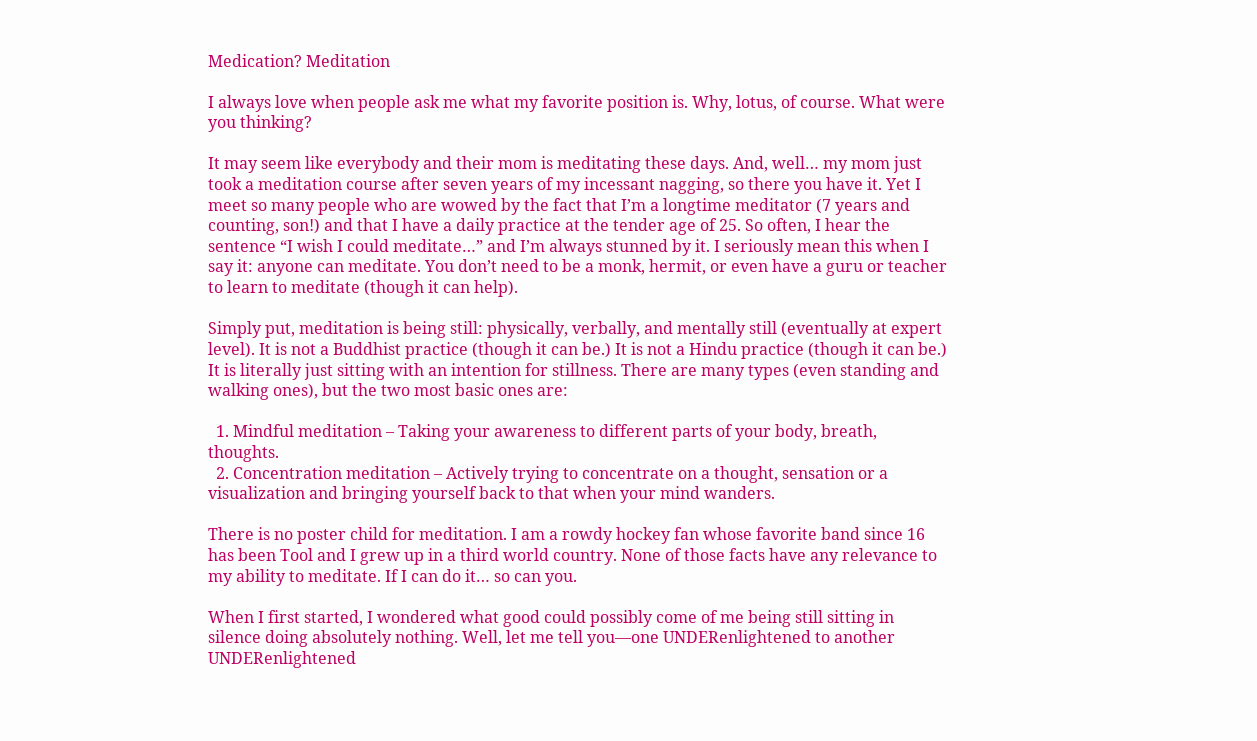Medication? Meditation

I always love when people ask me what my favorite position is. Why, lotus, of course. What were you thinking?

It may seem like everybody and their mom is meditating these days. And, well… my mom just took a meditation course after seven years of my incessant nagging, so there you have it. Yet I meet so many people who are wowed by the fact that I’m a longtime meditator (7 years and counting, son!) and that I have a daily practice at the tender age of 25. So often, I hear the sentence “I wish I could meditate…” and I’m always stunned by it. I seriously mean this when I say it: anyone can meditate. You don’t need to be a monk, hermit, or even have a guru or teacher to learn to meditate (though it can help).

Simply put, meditation is being still: physically, verbally, and mentally still (eventually at expert level). It is not a Buddhist practice (though it can be.) It is not a Hindu practice (though it can be.) It is literally just sitting with an intention for stillness. There are many types (even standing and walking ones), but the two most basic ones are:

  1. Mindful meditation – Taking your awareness to different parts of your body, breath, thoughts.
  2. Concentration meditation – Actively trying to concentrate on a thought, sensation or a visualization and bringing yourself back to that when your mind wanders.

There is no poster child for meditation. I am a rowdy hockey fan whose favorite band since 16 has been Tool and I grew up in a third world country. None of those facts have any relevance to my ability to meditate. If I can do it… so can you.

When I first started, I wondered what good could possibly come of me being still sitting in silence doing absolutely nothing. Well, let me tell you—one UNDERenlightened to another UNDERenlightened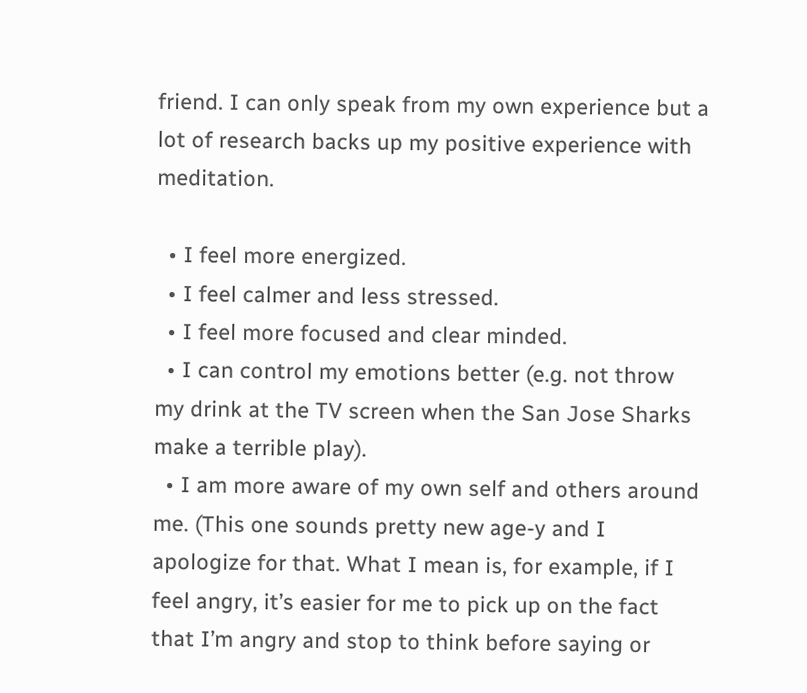friend. I can only speak from my own experience but a lot of research backs up my positive experience with meditation.

  • I feel more energized.
  • I feel calmer and less stressed.
  • I feel more focused and clear minded.
  • I can control my emotions better (e.g. not throw my drink at the TV screen when the San Jose Sharks make a terrible play).
  • I am more aware of my own self and others around me. (This one sounds pretty new age-y and I apologize for that. What I mean is, for example, if I feel angry, it’s easier for me to pick up on the fact that I’m angry and stop to think before saying or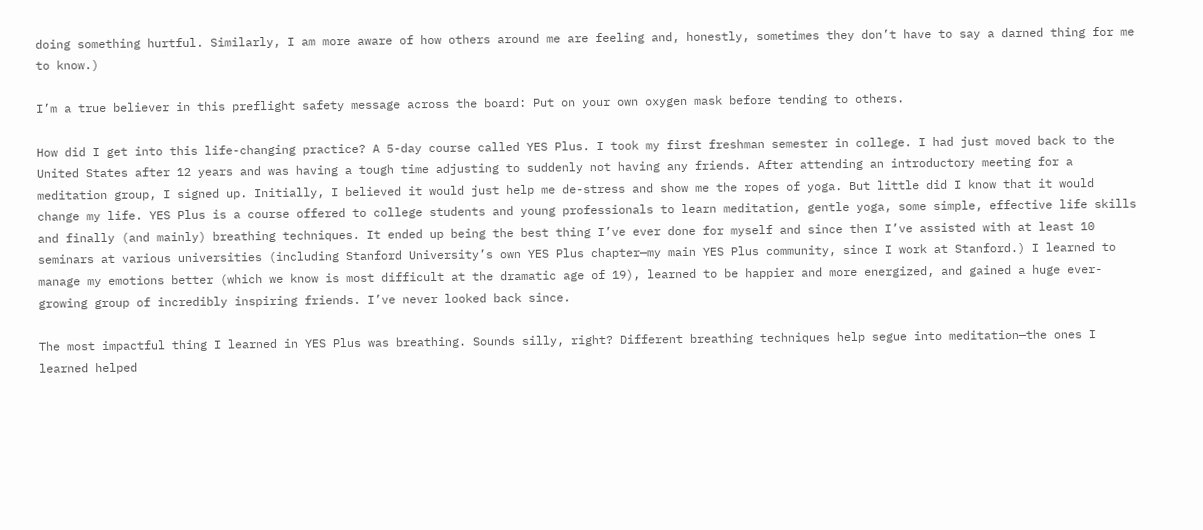doing something hurtful. Similarly, I am more aware of how others around me are feeling and, honestly, sometimes they don’t have to say a darned thing for me to know.)

I’m a true believer in this preflight safety message across the board: Put on your own oxygen mask before tending to others.

How did I get into this life-changing practice? A 5-day course called YES Plus. I took my first freshman semester in college. I had just moved back to the United States after 12 years and was having a tough time adjusting to suddenly not having any friends. After attending an introductory meeting for a meditation group, I signed up. Initially, I believed it would just help me de-stress and show me the ropes of yoga. But little did I know that it would change my life. YES Plus is a course offered to college students and young professionals to learn meditation, gentle yoga, some simple, effective life skills and finally (and mainly) breathing techniques. It ended up being the best thing I’ve ever done for myself and since then I’ve assisted with at least 10 seminars at various universities (including Stanford University’s own YES Plus chapter—my main YES Plus community, since I work at Stanford.) I learned to manage my emotions better (which we know is most difficult at the dramatic age of 19), learned to be happier and more energized, and gained a huge ever-growing group of incredibly inspiring friends. I’ve never looked back since.

The most impactful thing I learned in YES Plus was breathing. Sounds silly, right? Different breathing techniques help segue into meditation—the ones I learned helped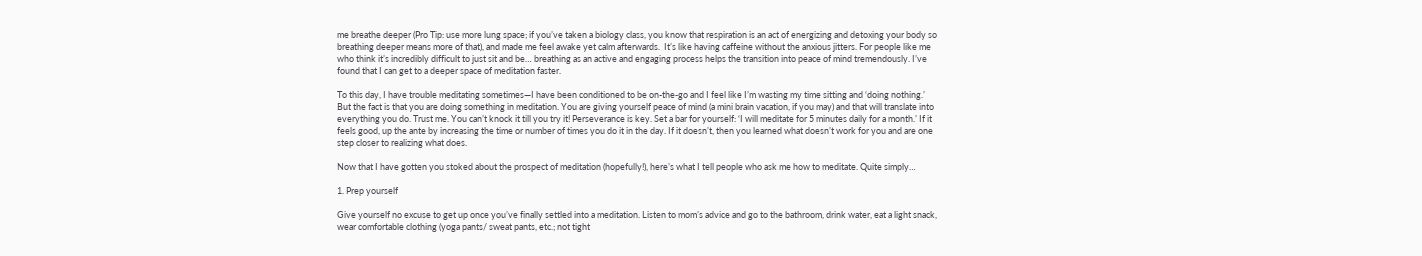me breathe deeper (Pro Tip: use more lung space; if you’ve taken a biology class, you know that respiration is an act of energizing and detoxing your body so breathing deeper means more of that), and made me feel awake yet calm afterwards.  It’s like having caffeine without the anxious jitters. For people like me who think it’s incredibly difficult to just sit and be… breathing as an active and engaging process helps the transition into peace of mind tremendously. I’ve found that I can get to a deeper space of meditation faster.

To this day, I have trouble meditating sometimes—I have been conditioned to be on-the-go and I feel like I’m wasting my time sitting and ‘doing nothing.’ But the fact is that you are doing something in meditation. You are giving yourself peace of mind (a mini brain vacation, if you may) and that will translate into everything you do. Trust me. You can’t knock it till you try it! Perseverance is key. Set a bar for yourself: ‘I will meditate for 5 minutes daily for a month.’ If it feels good, up the ante by increasing the time or number of times you do it in the day. If it doesn’t, then you learned what doesn’t work for you and are one step closer to realizing what does.

Now that I have gotten you stoked about the prospect of meditation (hopefully!), here’s what I tell people who ask me how to meditate. Quite simply…

1. Prep yourself

Give yourself no excuse to get up once you’ve finally settled into a meditation. Listen to mom’s advice and go to the bathroom, drink water, eat a light snack, wear comfortable clothing (yoga pants/ sweat pants, etc.; not tight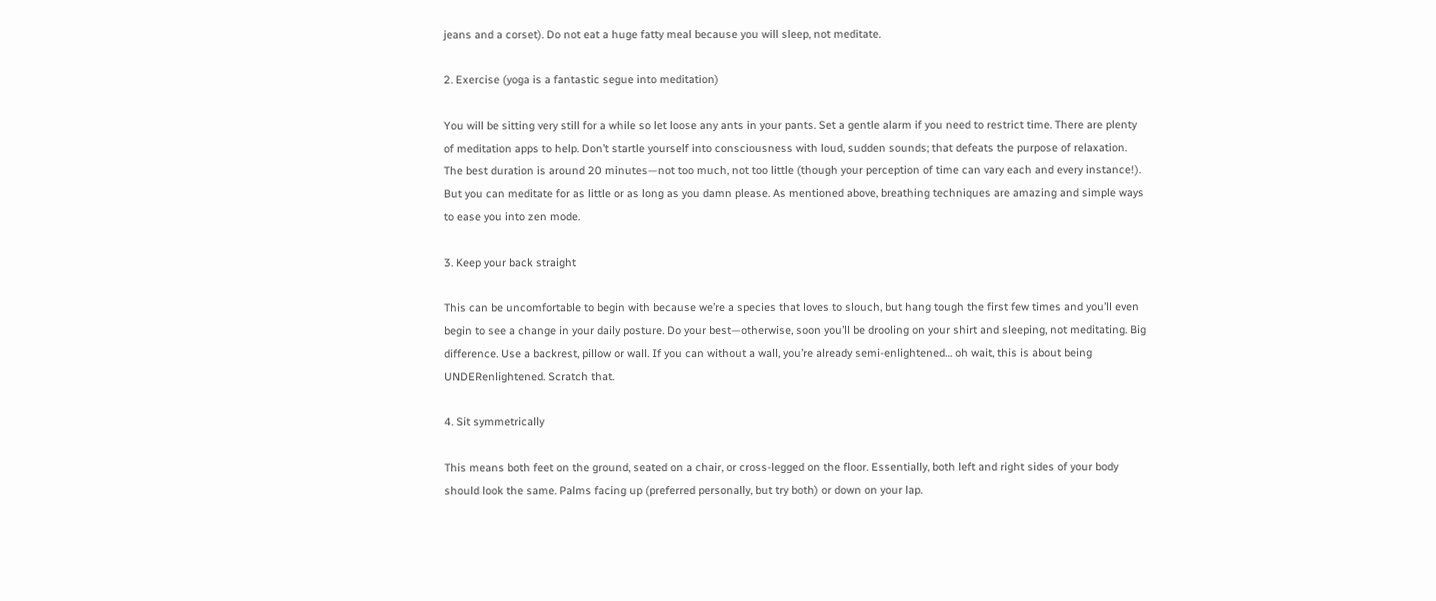jeans and a corset). Do not eat a huge fatty meal because you will sleep, not meditate.

2. Exercise (yoga is a fantastic segue into meditation)

You will be sitting very still for a while so let loose any ants in your pants. Set a gentle alarm if you need to restrict time. There are plenty of meditation apps to help. Don’t startle yourself into consciousness with loud, sudden sounds; that defeats the purpose of relaxation. The best duration is around 20 minutes—not too much, not too little (though your perception of time can vary each and every instance!). But you can meditate for as little or as long as you damn please. As mentioned above, breathing techniques are amazing and simple ways to ease you into zen mode.

3. Keep your back straight

This can be uncomfortable to begin with because we’re a species that loves to slouch, but hang tough the first few times and you’ll even begin to see a change in your daily posture. Do your best—otherwise, soon you’ll be drooling on your shirt and sleeping, not meditating. Big difference. Use a backrest, pillow or wall. If you can without a wall, you’re already semi-enlightened… oh wait, this is about being UNDERenlightened. Scratch that.

4. Sit symmetrically

This means both feet on the ground, seated on a chair, or cross-legged on the floor. Essentially, both left and right sides of your body should look the same. Palms facing up (preferred personally, but try both) or down on your lap.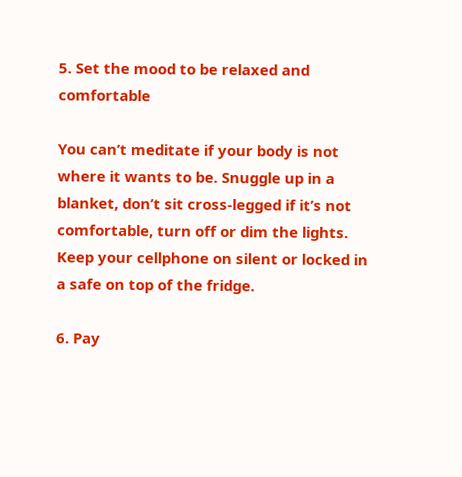5. Set the mood to be relaxed and comfortable

You can’t meditate if your body is not where it wants to be. Snuggle up in a blanket, don’t sit cross-legged if it’s not comfortable, turn off or dim the lights. Keep your cellphone on silent or locked in a safe on top of the fridge.

6. Pay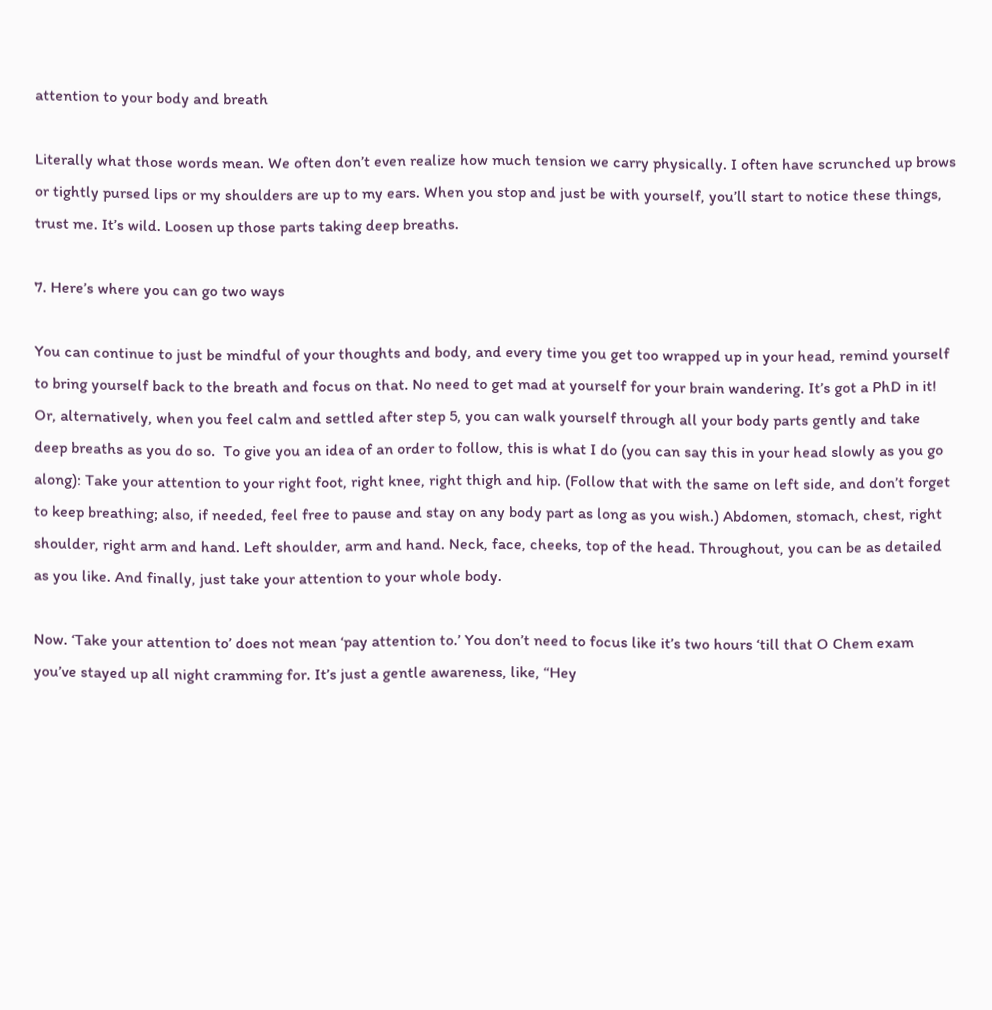attention to your body and breath

Literally what those words mean. We often don’t even realize how much tension we carry physically. I often have scrunched up brows or tightly pursed lips or my shoulders are up to my ears. When you stop and just be with yourself, you’ll start to notice these things, trust me. It’s wild. Loosen up those parts taking deep breaths.

7. Here’s where you can go two ways

You can continue to just be mindful of your thoughts and body, and every time you get too wrapped up in your head, remind yourself to bring yourself back to the breath and focus on that. No need to get mad at yourself for your brain wandering. It’s got a PhD in it! Or, alternatively, when you feel calm and settled after step 5, you can walk yourself through all your body parts gently and take deep breaths as you do so.  To give you an idea of an order to follow, this is what I do (you can say this in your head slowly as you go along): Take your attention to your right foot, right knee, right thigh and hip. (Follow that with the same on left side, and don’t forget to keep breathing; also, if needed, feel free to pause and stay on any body part as long as you wish.) Abdomen, stomach, chest, right shoulder, right arm and hand. Left shoulder, arm and hand. Neck, face, cheeks, top of the head. Throughout, you can be as detailed as you like. And finally, just take your attention to your whole body.

Now. ‘Take your attention to’ does not mean ‘pay attention to.’ You don’t need to focus like it’s two hours ‘till that O Chem exam you’ve stayed up all night cramming for. It’s just a gentle awareness, like, “Hey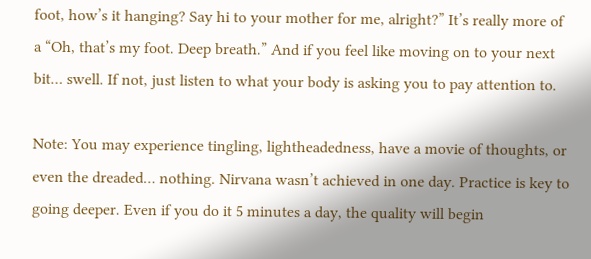foot, how’s it hanging? Say hi to your mother for me, alright?” It’s really more of a “Oh, that’s my foot. Deep breath.” And if you feel like moving on to your next bit… swell. If not, just listen to what your body is asking you to pay attention to.

Note: You may experience tingling, lightheadedness, have a movie of thoughts, or even the dreaded… nothing. Nirvana wasn’t achieved in one day. Practice is key to going deeper. Even if you do it 5 minutes a day, the quality will begin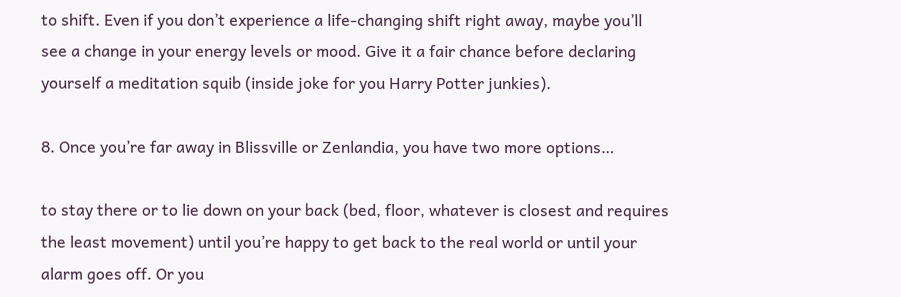to shift. Even if you don’t experience a life-changing shift right away, maybe you’ll see a change in your energy levels or mood. Give it a fair chance before declaring yourself a meditation squib (inside joke for you Harry Potter junkies).

8. Once you’re far away in Blissville or Zenlandia, you have two more options…

to stay there or to lie down on your back (bed, floor, whatever is closest and requires the least movement) until you’re happy to get back to the real world or until your alarm goes off. Or you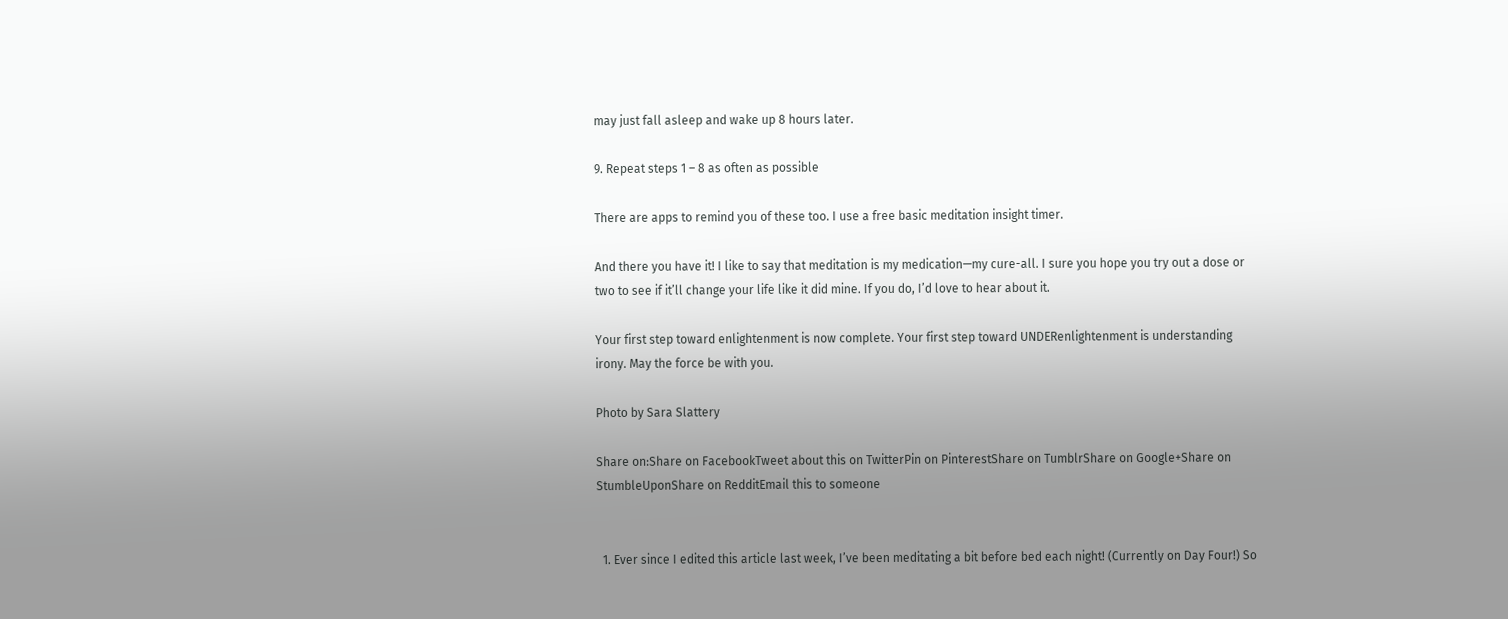may just fall asleep and wake up 8 hours later.

9. Repeat steps 1 – 8 as often as possible

There are apps to remind you of these too. I use a free basic meditation insight timer.

And there you have it! I like to say that meditation is my medication—my cure-all. I sure you hope you try out a dose or two to see if it’ll change your life like it did mine. If you do, I’d love to hear about it.

Your first step toward enlightenment is now complete. Your first step toward UNDERenlightenment is understanding irony. May the force be with you.

Photo by Sara Slattery

Share on:Share on FacebookTweet about this on TwitterPin on PinterestShare on TumblrShare on Google+Share on StumbleUponShare on RedditEmail this to someone


  1. Ever since I edited this article last week, I’ve been meditating a bit before bed each night! (Currently on Day Four!) So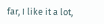far, I like it a lot,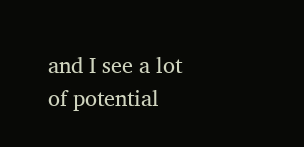and I see a lot of potential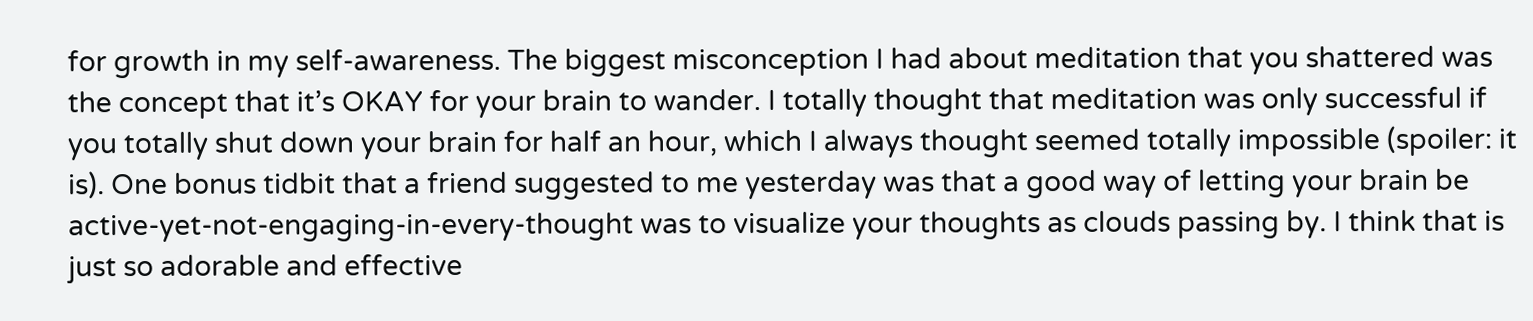for growth in my self-awareness. The biggest misconception I had about meditation that you shattered was the concept that it’s OKAY for your brain to wander. I totally thought that meditation was only successful if you totally shut down your brain for half an hour, which I always thought seemed totally impossible (spoiler: it is). One bonus tidbit that a friend suggested to me yesterday was that a good way of letting your brain be active-yet-not-engaging-in-every-thought was to visualize your thoughts as clouds passing by. I think that is just so adorable and effective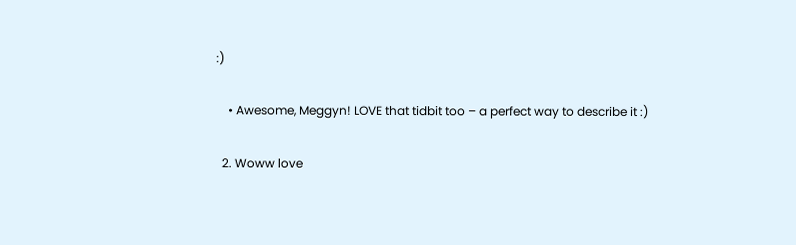:)

    • Awesome, Meggyn! LOVE that tidbit too – a perfect way to describe it :)

  2. Woww love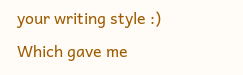your writing style :) Which gave me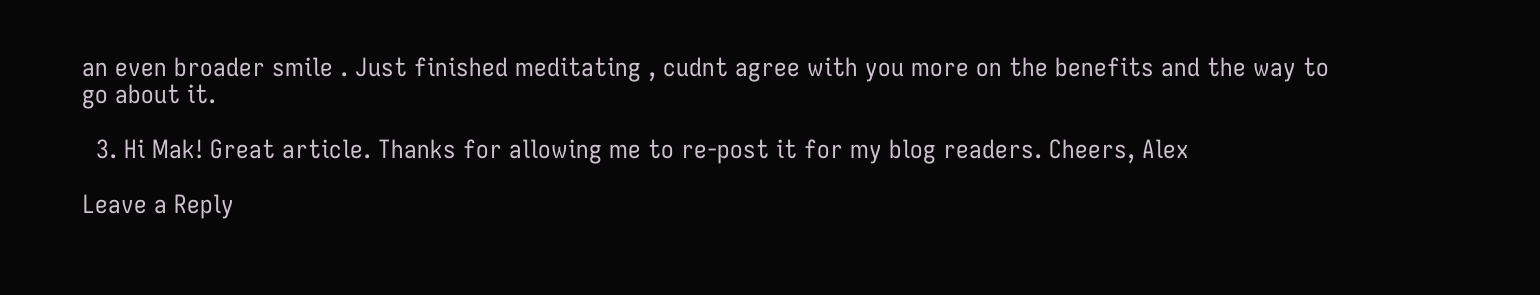an even broader smile . Just finished meditating , cudnt agree with you more on the benefits and the way to go about it.

  3. Hi Mak! Great article. Thanks for allowing me to re-post it for my blog readers. Cheers, Alex

Leave a Reply